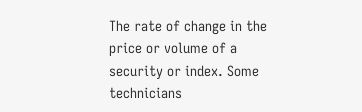The rate of change in the price or volume of a security or index. Some technicians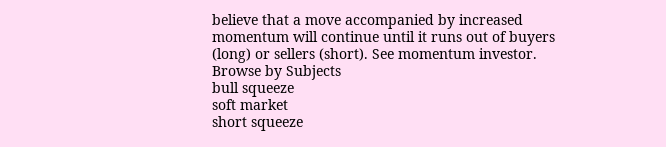believe that a move accompanied by increased momentum will continue until it runs out of buyers (long) or sellers (short). See momentum investor.
Browse by Subjects
bull squeeze
soft market
short squeeze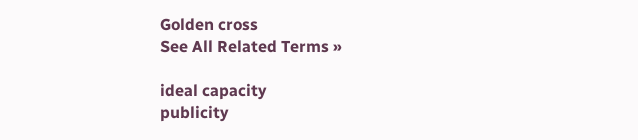Golden cross
See All Related Terms »

ideal capacity
publicity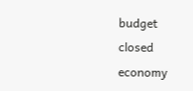budget
closed economy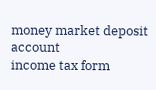money market deposit account
income tax form